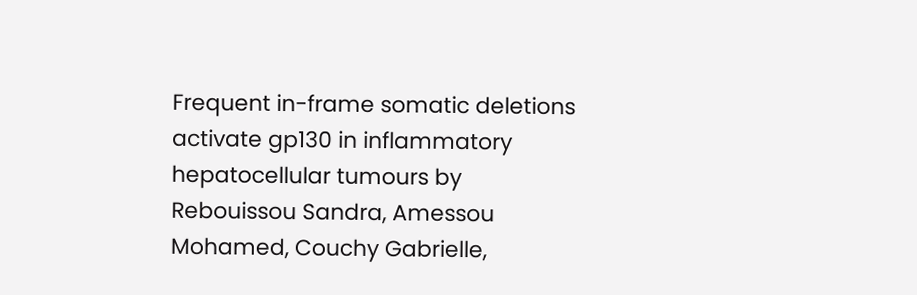Frequent in-frame somatic deletions activate gp130 in inflammatory hepatocellular tumours by Rebouissou Sandra, Amessou Mohamed, Couchy Gabrielle,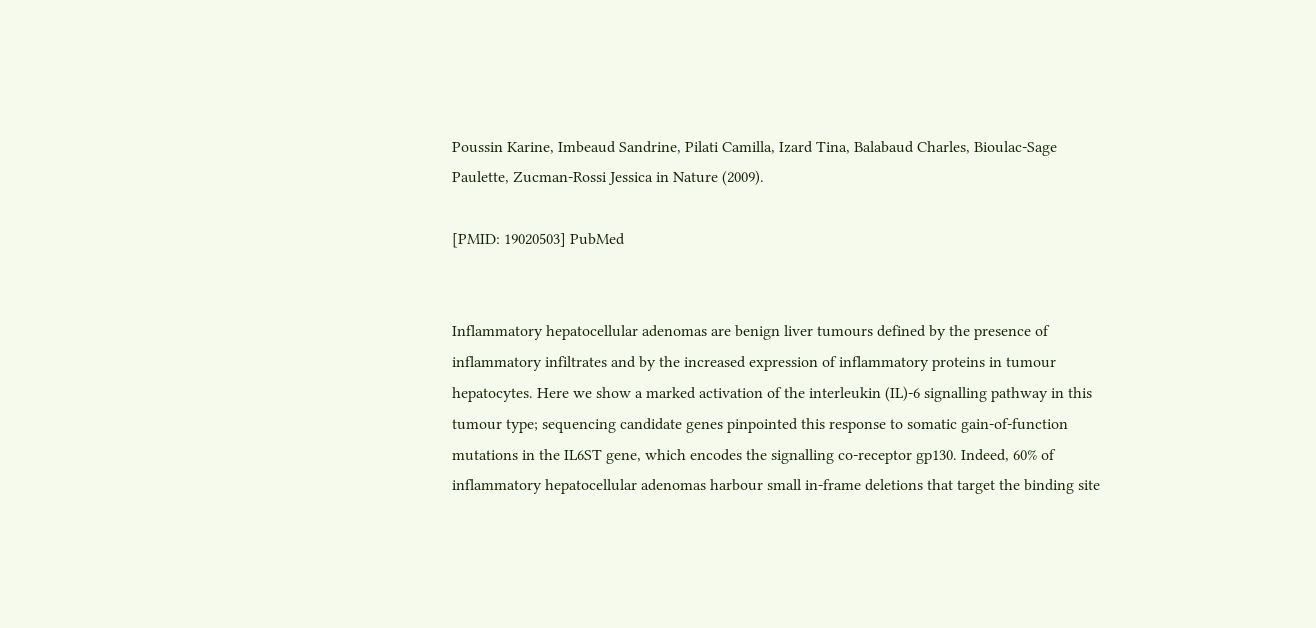Poussin Karine, Imbeaud Sandrine, Pilati Camilla, Izard Tina, Balabaud Charles, Bioulac-Sage Paulette, Zucman-Rossi Jessica in Nature (2009).

[PMID: 19020503] PubMed


Inflammatory hepatocellular adenomas are benign liver tumours defined by the presence of inflammatory infiltrates and by the increased expression of inflammatory proteins in tumour hepatocytes. Here we show a marked activation of the interleukin (IL)-6 signalling pathway in this tumour type; sequencing candidate genes pinpointed this response to somatic gain-of-function mutations in the IL6ST gene, which encodes the signalling co-receptor gp130. Indeed, 60% of inflammatory hepatocellular adenomas harbour small in-frame deletions that target the binding site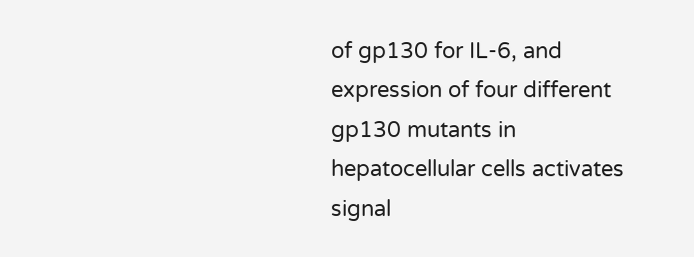of gp130 for IL-6, and expression of four different gp130 mutants in hepatocellular cells activates signal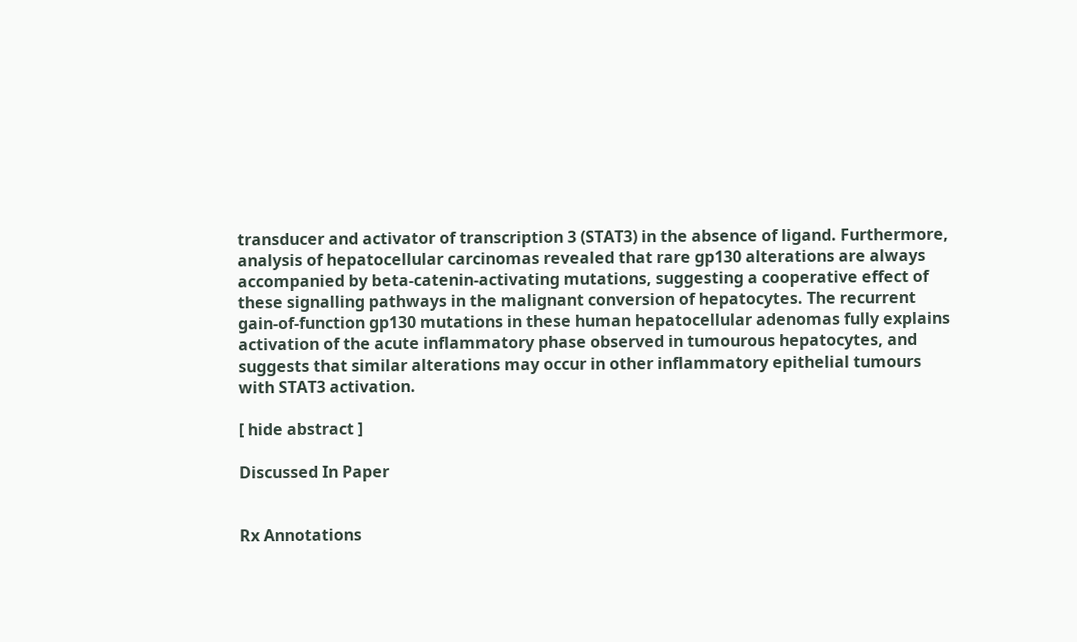transducer and activator of transcription 3 (STAT3) in the absence of ligand. Furthermore, analysis of hepatocellular carcinomas revealed that rare gp130 alterations are always accompanied by beta-catenin-activating mutations, suggesting a cooperative effect of these signalling pathways in the malignant conversion of hepatocytes. The recurrent gain-of-function gp130 mutations in these human hepatocellular adenomas fully explains activation of the acute inflammatory phase observed in tumourous hepatocytes, and suggests that similar alterations may occur in other inflammatory epithelial tumours with STAT3 activation.

[ hide abstract ]

Discussed In Paper


Rx Annotations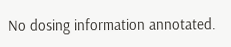No dosing information annotated.